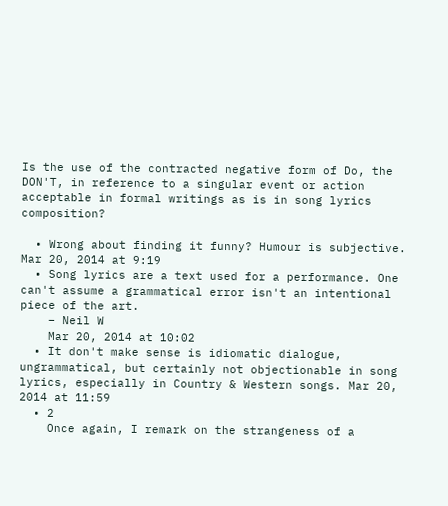Is the use of the contracted negative form of Do, the DON'T, in reference to a singular event or action acceptable in formal writings as is in song lyrics composition?

  • Wrong about finding it funny? Humour is subjective. Mar 20, 2014 at 9:19
  • Song lyrics are a text used for a performance. One can't assume a grammatical error isn't an intentional piece of the art.
    – Neil W
    Mar 20, 2014 at 10:02
  • It don't make sense is idiomatic dialogue, ungrammatical, but certainly not objectionable in song lyrics, especially in Country & Western songs. Mar 20, 2014 at 11:59
  • 2
    Once again, I remark on the strangeness of a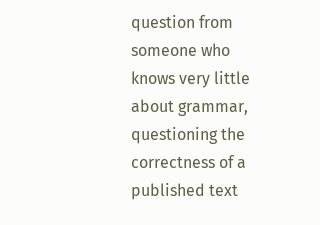question from someone who knows very little about grammar, questioning the correctness of a published text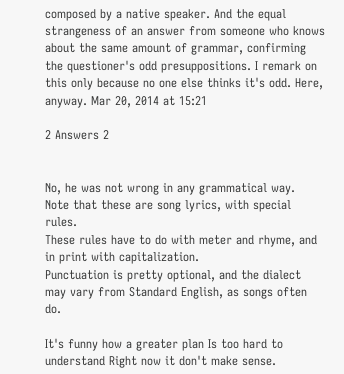composed by a native speaker. And the equal strangeness of an answer from someone who knows about the same amount of grammar, confirming the questioner's odd presuppositions. I remark on this only because no one else thinks it's odd. Here, anyway. Mar 20, 2014 at 15:21

2 Answers 2


No, he was not wrong in any grammatical way.
Note that these are song lyrics, with special rules.
These rules have to do with meter and rhyme, and in print with capitalization.
Punctuation is pretty optional, and the dialect may vary from Standard English, as songs often do.

It's funny how a greater plan Is too hard to understand Right now it don't make sense.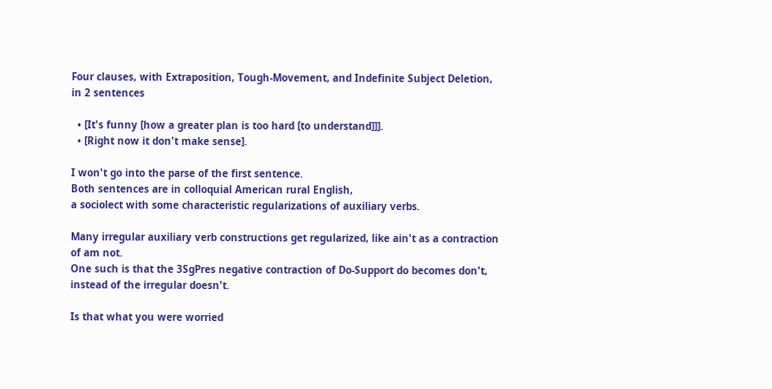Four clauses, with Extraposition, Tough-Movement, and Indefinite Subject Deletion,
in 2 sentences

  • [It's funny [how a greater plan is too hard [to understand]]].
  • [Right now it don't make sense].

I won't go into the parse of the first sentence.
Both sentences are in colloquial American rural English,
a sociolect with some characteristic regularizations of auxiliary verbs.

Many irregular auxiliary verb constructions get regularized, like ain't as a contraction of am not.
One such is that the 3SgPres negative contraction of Do-Support do becomes don't,
instead of the irregular doesn't.

Is that what you were worried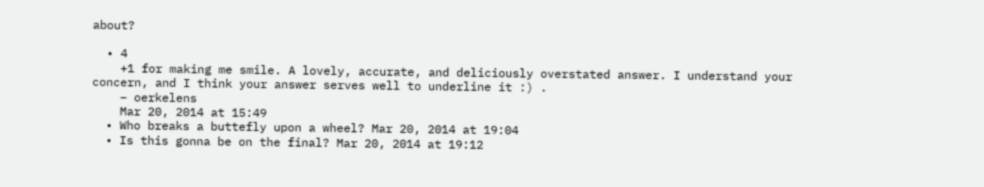about?

  • 4
    +1 for making me smile. A lovely, accurate, and deliciously overstated answer. I understand your concern, and I think your answer serves well to underline it :) .
    – oerkelens
    Mar 20, 2014 at 15:49
  • Who breaks a buttefly upon a wheel? Mar 20, 2014 at 19:04
  • Is this gonna be on the final? Mar 20, 2014 at 19:12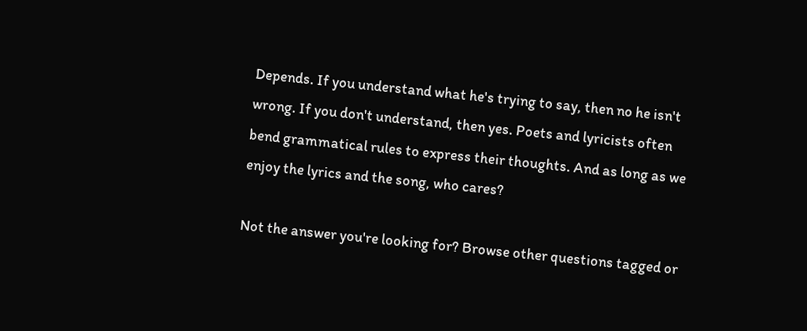Depends. If you understand what he's trying to say, then no he isn't wrong. If you don't understand, then yes. Poets and lyricists often bend grammatical rules to express their thoughts. And as long as we enjoy the lyrics and the song, who cares?

Not the answer you're looking for? Browse other questions tagged or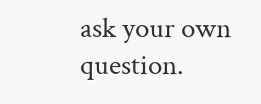ask your own question.